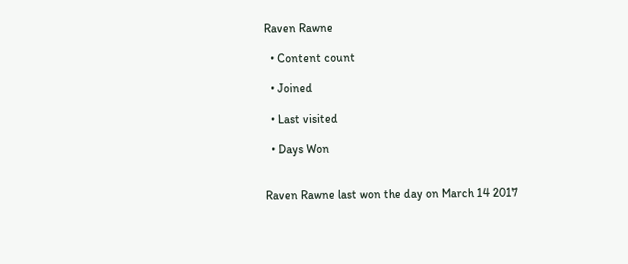Raven Rawne

  • Content count

  • Joined

  • Last visited

  • Days Won


Raven Rawne last won the day on March 14 2017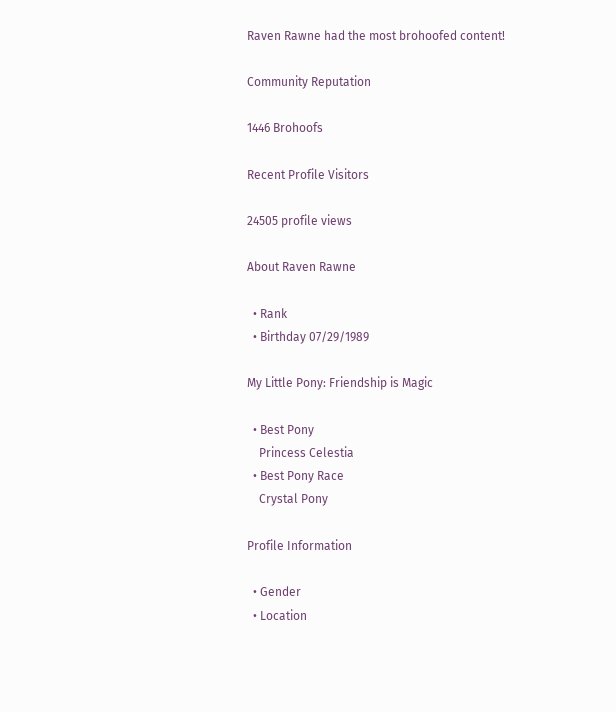Raven Rawne had the most brohoofed content!

Community Reputation

1446 Brohoofs

Recent Profile Visitors

24505 profile views

About Raven Rawne

  • Rank
  • Birthday 07/29/1989

My Little Pony: Friendship is Magic

  • Best Pony
    Princess Celestia
  • Best Pony Race
    Crystal Pony

Profile Information

  • Gender
  • Location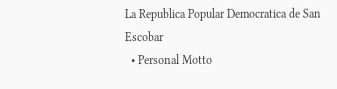La Republica Popular Democratica de San Escobar
  • Personal Motto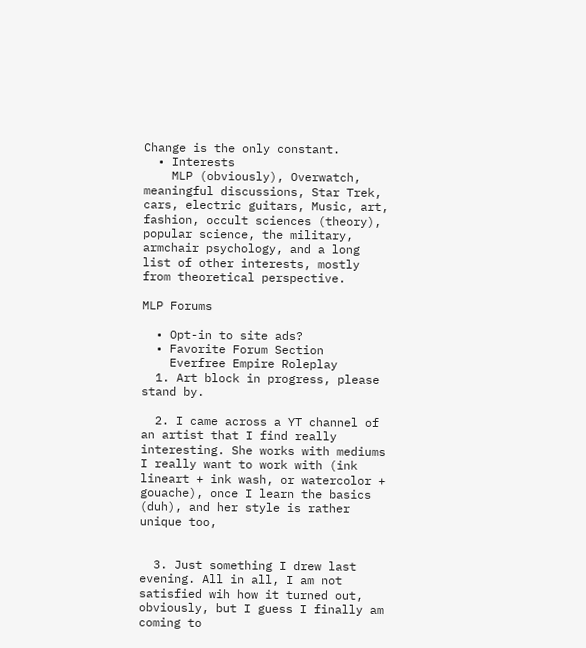Change is the only constant.
  • Interests
    MLP (obviously), Overwatch, meaningful discussions, Star Trek, cars, electric guitars, Music, art, fashion, occult sciences (theory), popular science, the military, armchair psychology, and a long list of other interests, mostly from theoretical perspective.

MLP Forums

  • Opt-in to site ads?
  • Favorite Forum Section
    Everfree Empire Roleplay
  1. Art block in progress, please stand by.

  2. I came across a YT channel of an artist that I find really interesting. She works with mediums I really want to work with (ink lineart + ink wash, or watercolor + gouache), once I learn the basics (duh), and her style is rather unique too,


  3. Just something I drew last evening. All in all, I am not satisfied wih how it turned out, obviously, but I guess I finally am coming to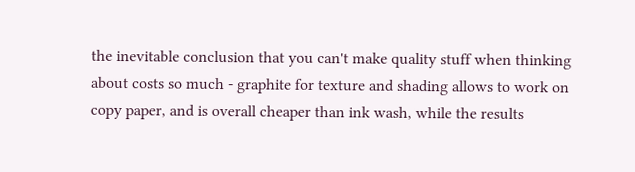the inevitable conclusion that you can't make quality stuff when thinking about costs so much - graphite for texture and shading allows to work on copy paper, and is overall cheaper than ink wash, while the results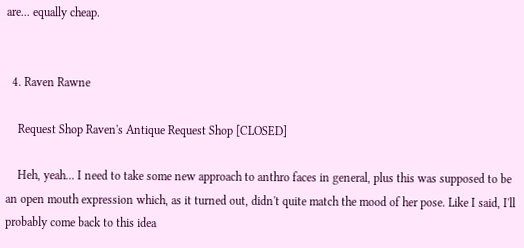are... equally cheap.


  4. Raven Rawne

    Request Shop Raven's Antique Request Shop [CLOSED]

    Heh, yeah... I need to take some new approach to anthro faces in general, plus this was supposed to be an open mouth expression which, as it turned out, didn't quite match the mood of her pose. Like I said, I'll probably come back to this idea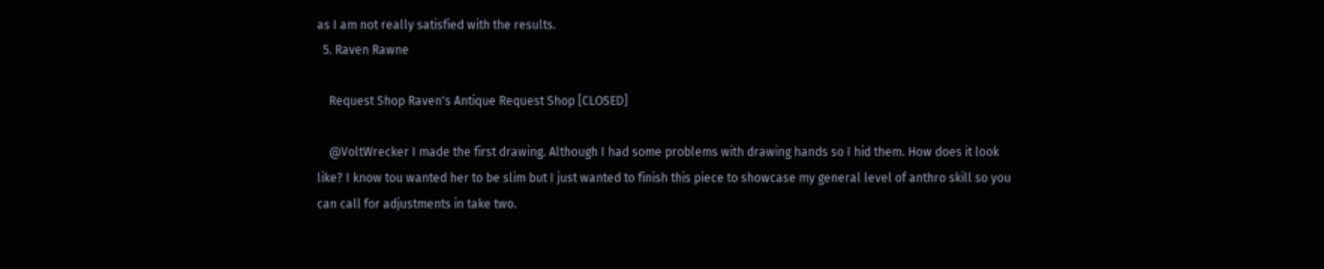as I am not really satisfied with the results.
  5. Raven Rawne

    Request Shop Raven's Antique Request Shop [CLOSED]

    @VoltWrecker I made the first drawing. Although I had some problems with drawing hands so I hid them. How does it look like? I know tou wanted her to be slim but I just wanted to finish this piece to showcase my general level of anthro skill so you can call for adjustments in take two.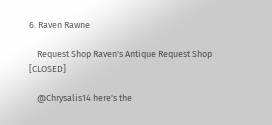6. Raven Rawne

    Request Shop Raven's Antique Request Shop [CLOSED]

    @Chrysalis14 here's the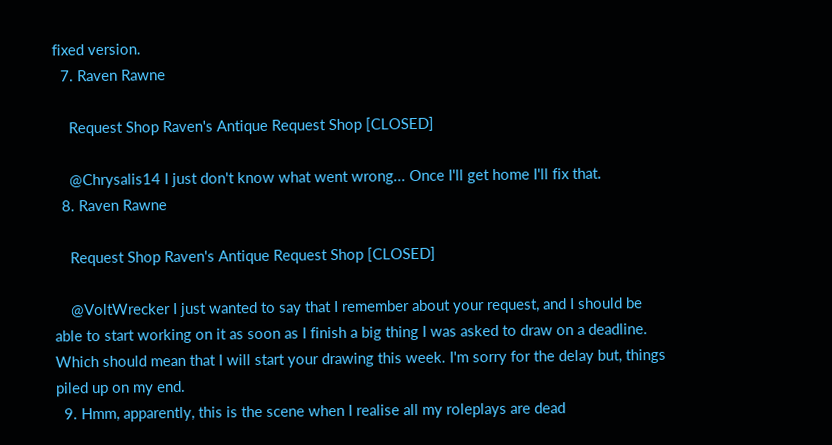fixed version.
  7. Raven Rawne

    Request Shop Raven's Antique Request Shop [CLOSED]

    @Chrysalis14 I just don't know what went wrong... Once I'll get home I'll fix that.
  8. Raven Rawne

    Request Shop Raven's Antique Request Shop [CLOSED]

    @VoltWrecker I just wanted to say that I remember about your request, and I should be able to start working on it as soon as I finish a big thing I was asked to draw on a deadline. Which should mean that I will start your drawing this week. I'm sorry for the delay but, things piled up on my end.
  9. Hmm, apparently, this is the scene when I realise all my roleplays are dead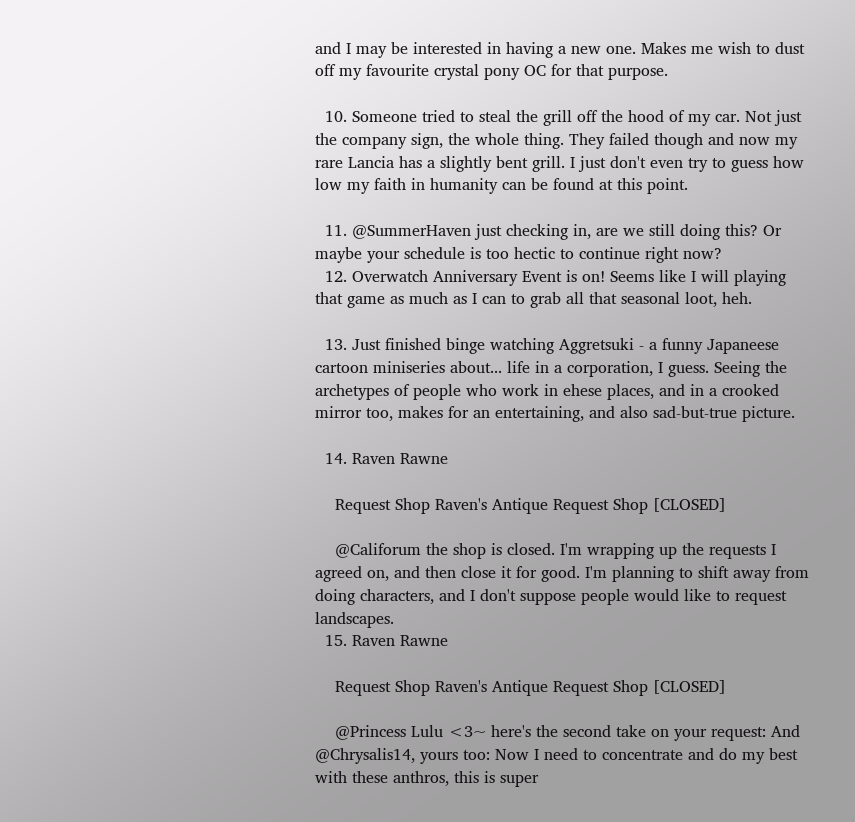and I may be interested in having a new one. Makes me wish to dust off my favourite crystal pony OC for that purpose.

  10. Someone tried to steal the grill off the hood of my car. Not just the company sign, the whole thing. They failed though and now my rare Lancia has a slightly bent grill. I just don't even try to guess how low my faith in humanity can be found at this point.

  11. @SummerHaven just checking in, are we still doing this? Or maybe your schedule is too hectic to continue right now?
  12. Overwatch Anniversary Event is on! Seems like I will playing that game as much as I can to grab all that seasonal loot, heh.

  13. Just finished binge watching Aggretsuki - a funny Japaneese cartoon miniseries about... life in a corporation, I guess. Seeing the archetypes of people who work in ehese places, and in a crooked mirror too, makes for an entertaining, and also sad-but-true picture.

  14. Raven Rawne

    Request Shop Raven's Antique Request Shop [CLOSED]

    @Califorum the shop is closed. I'm wrapping up the requests I agreed on, and then close it for good. I'm planning to shift away from doing characters, and I don't suppose people would like to request landscapes.
  15. Raven Rawne

    Request Shop Raven's Antique Request Shop [CLOSED]

    @Princess Lulu <3~ here's the second take on your request: And @Chrysalis14, yours too: Now I need to concentrate and do my best with these anthros, this is super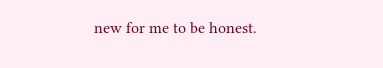new for me to be honest.